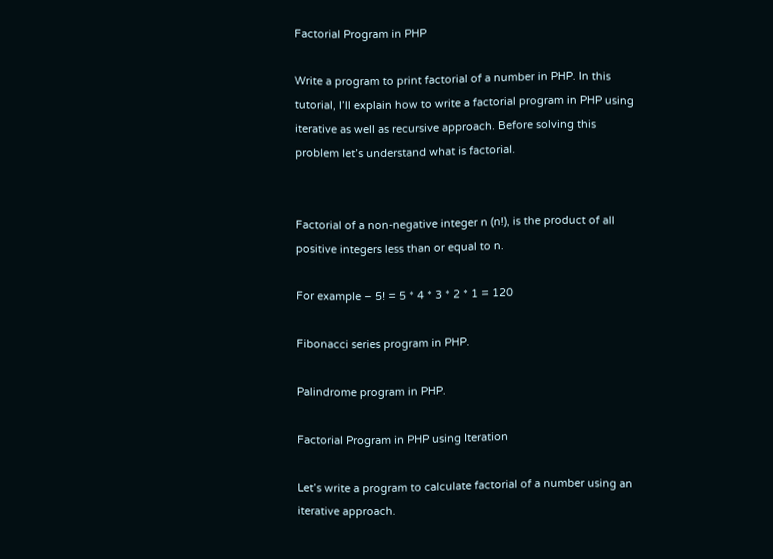Factorial Program in PHP

Write a program to print factorial of a number in PHP. In this tutorial, I’ll explain how to write a factorial program in PHP using iterative as well as recursive approach. Before solving this problem let’s understand what is factorial.


Factorial of a non-negative integer n (n!), is the product of all positive integers less than or equal to n.

For example – 5! = 5 * 4 * 3 * 2 * 1 = 120

Fibonacci series program in PHP.

Palindrome program in PHP.

Factorial Program in PHP using Iteration

Let’s write a program to calculate factorial of a number using an iterative approach.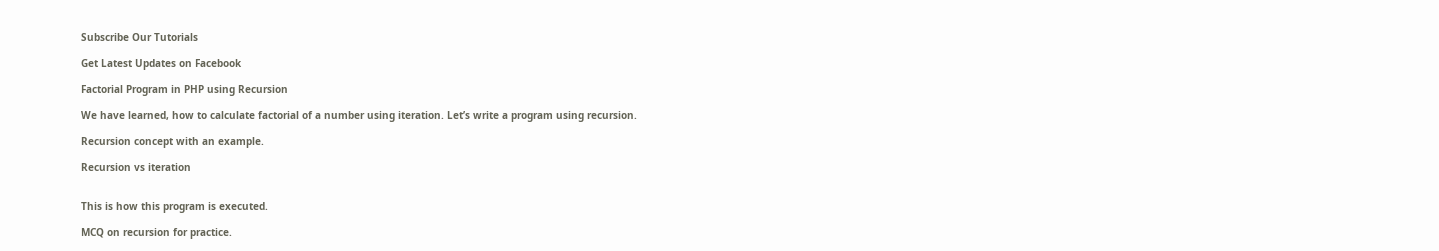Subscribe Our Tutorials

Get Latest Updates on Facebook

Factorial Program in PHP using Recursion

We have learned, how to calculate factorial of a number using iteration. Let’s write a program using recursion.

Recursion concept with an example.

Recursion vs iteration


This is how this program is executed.

MCQ on recursion for practice.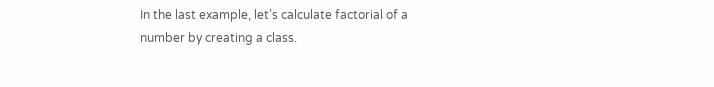In the last example, let’s calculate factorial of a number by creating a class.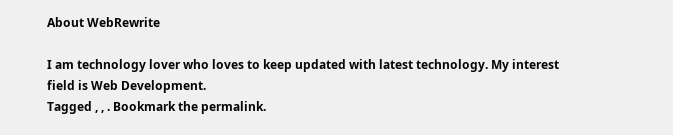About WebRewrite

I am technology lover who loves to keep updated with latest technology. My interest field is Web Development.
Tagged , , . Bookmark the permalink.